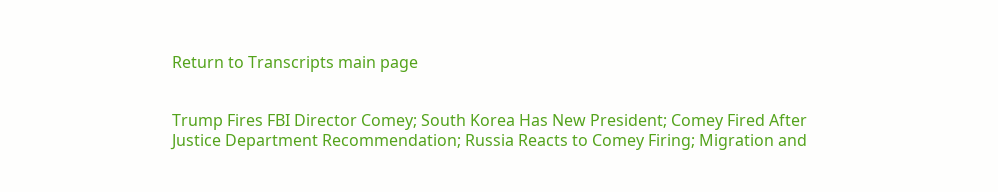Return to Transcripts main page


Trump Fires FBI Director Comey; South Korea Has New President; Comey Fired After Justice Department Recommendation; Russia Reacts to Comey Firing; Migration and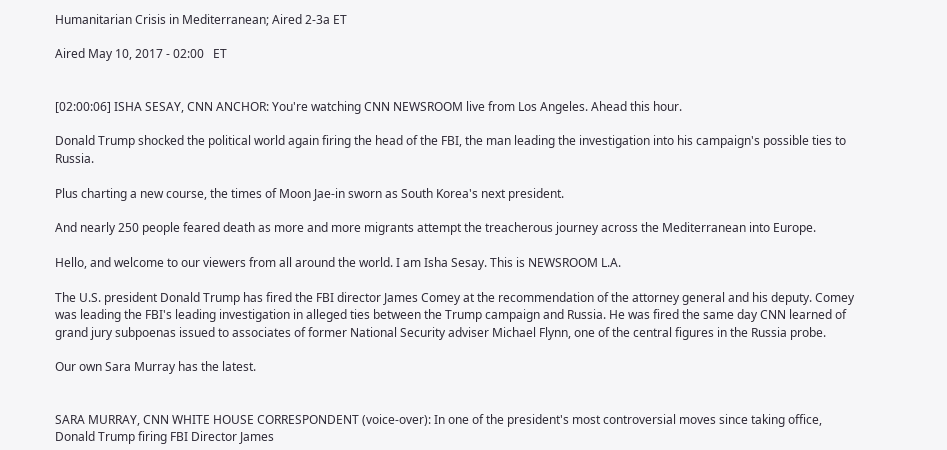Humanitarian Crisis in Mediterranean; Aired 2-3a ET

Aired May 10, 2017 - 02:00   ET


[02:00:06] ISHA SESAY, CNN ANCHOR: You're watching CNN NEWSROOM live from Los Angeles. Ahead this hour.

Donald Trump shocked the political world again firing the head of the FBI, the man leading the investigation into his campaign's possible ties to Russia.

Plus charting a new course, the times of Moon Jae-in sworn as South Korea's next president.

And nearly 250 people feared death as more and more migrants attempt the treacherous journey across the Mediterranean into Europe.

Hello, and welcome to our viewers from all around the world. I am Isha Sesay. This is NEWSROOM L.A.

The U.S. president Donald Trump has fired the FBI director James Comey at the recommendation of the attorney general and his deputy. Comey was leading the FBI's leading investigation in alleged ties between the Trump campaign and Russia. He was fired the same day CNN learned of grand jury subpoenas issued to associates of former National Security adviser Michael Flynn, one of the central figures in the Russia probe.

Our own Sara Murray has the latest.


SARA MURRAY, CNN WHITE HOUSE CORRESPONDENT (voice-over): In one of the president's most controversial moves since taking office, Donald Trump firing FBI Director James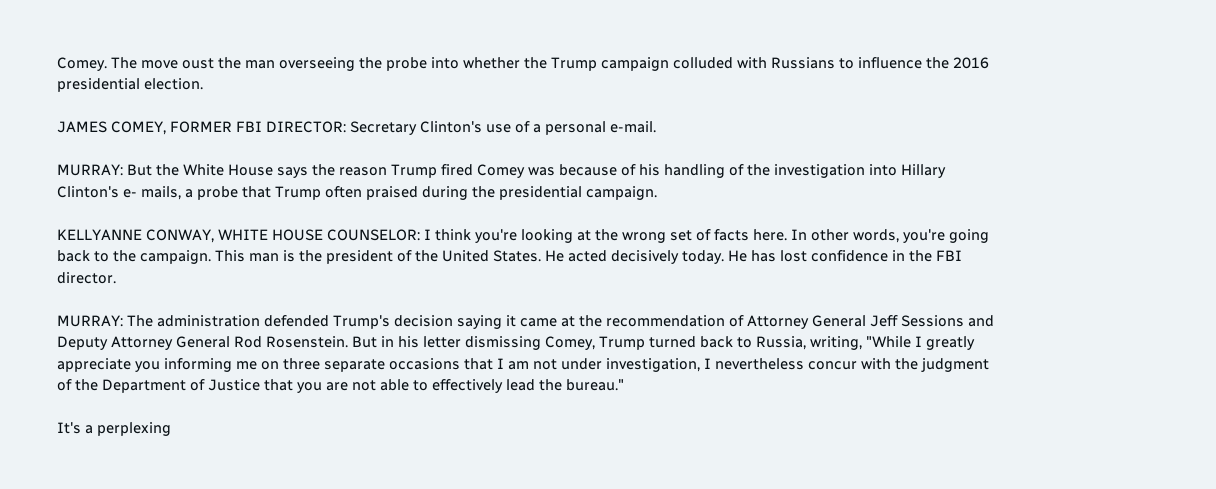Comey. The move oust the man overseeing the probe into whether the Trump campaign colluded with Russians to influence the 2016 presidential election.

JAMES COMEY, FORMER FBI DIRECTOR: Secretary Clinton's use of a personal e-mail.

MURRAY: But the White House says the reason Trump fired Comey was because of his handling of the investigation into Hillary Clinton's e- mails, a probe that Trump often praised during the presidential campaign.

KELLYANNE CONWAY, WHITE HOUSE COUNSELOR: I think you're looking at the wrong set of facts here. In other words, you're going back to the campaign. This man is the president of the United States. He acted decisively today. He has lost confidence in the FBI director.

MURRAY: The administration defended Trump's decision saying it came at the recommendation of Attorney General Jeff Sessions and Deputy Attorney General Rod Rosenstein. But in his letter dismissing Comey, Trump turned back to Russia, writing, "While I greatly appreciate you informing me on three separate occasions that I am not under investigation, I nevertheless concur with the judgment of the Department of Justice that you are not able to effectively lead the bureau."

It's a perplexing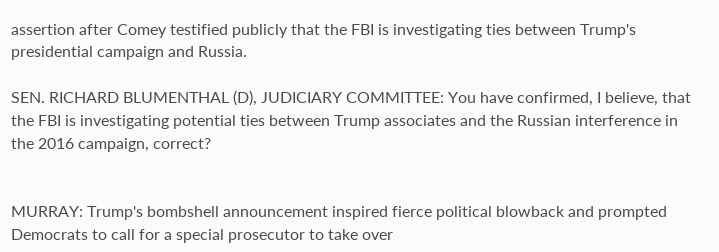assertion after Comey testified publicly that the FBI is investigating ties between Trump's presidential campaign and Russia.

SEN. RICHARD BLUMENTHAL (D), JUDICIARY COMMITTEE: You have confirmed, I believe, that the FBI is investigating potential ties between Trump associates and the Russian interference in the 2016 campaign, correct?


MURRAY: Trump's bombshell announcement inspired fierce political blowback and prompted Democrats to call for a special prosecutor to take over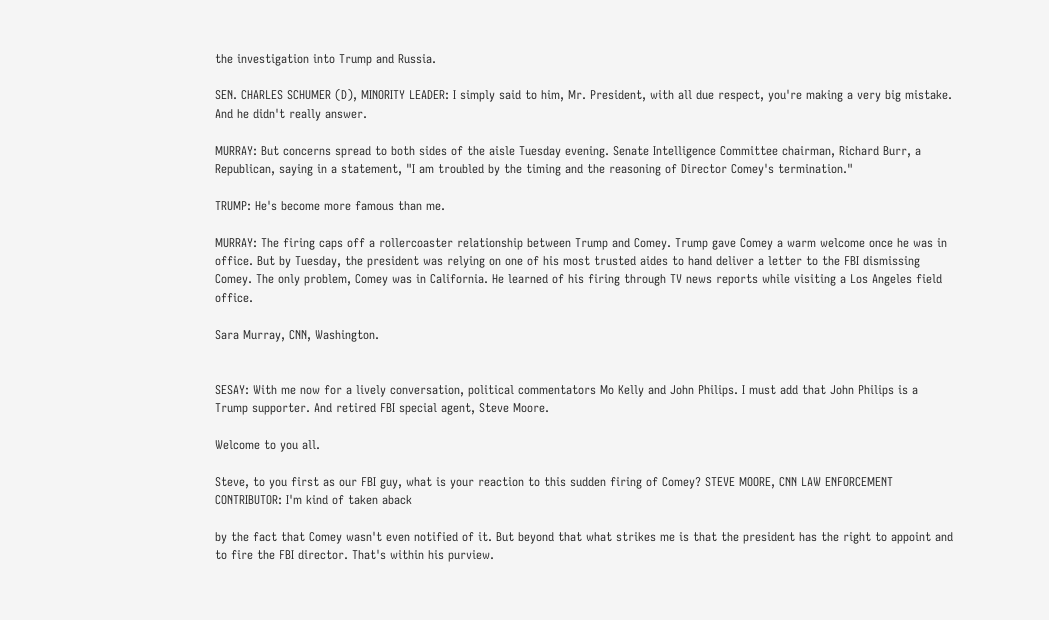the investigation into Trump and Russia.

SEN. CHARLES SCHUMER (D), MINORITY LEADER: I simply said to him, Mr. President, with all due respect, you're making a very big mistake. And he didn't really answer.

MURRAY: But concerns spread to both sides of the aisle Tuesday evening. Senate Intelligence Committee chairman, Richard Burr, a Republican, saying in a statement, "I am troubled by the timing and the reasoning of Director Comey's termination."

TRUMP: He's become more famous than me.

MURRAY: The firing caps off a rollercoaster relationship between Trump and Comey. Trump gave Comey a warm welcome once he was in office. But by Tuesday, the president was relying on one of his most trusted aides to hand deliver a letter to the FBI dismissing Comey. The only problem, Comey was in California. He learned of his firing through TV news reports while visiting a Los Angeles field office.

Sara Murray, CNN, Washington.


SESAY: With me now for a lively conversation, political commentators Mo Kelly and John Philips. I must add that John Philips is a Trump supporter. And retired FBI special agent, Steve Moore.

Welcome to you all.

Steve, to you first as our FBI guy, what is your reaction to this sudden firing of Comey? STEVE MOORE, CNN LAW ENFORCEMENT CONTRIBUTOR: I'm kind of taken aback

by the fact that Comey wasn't even notified of it. But beyond that what strikes me is that the president has the right to appoint and to fire the FBI director. That's within his purview.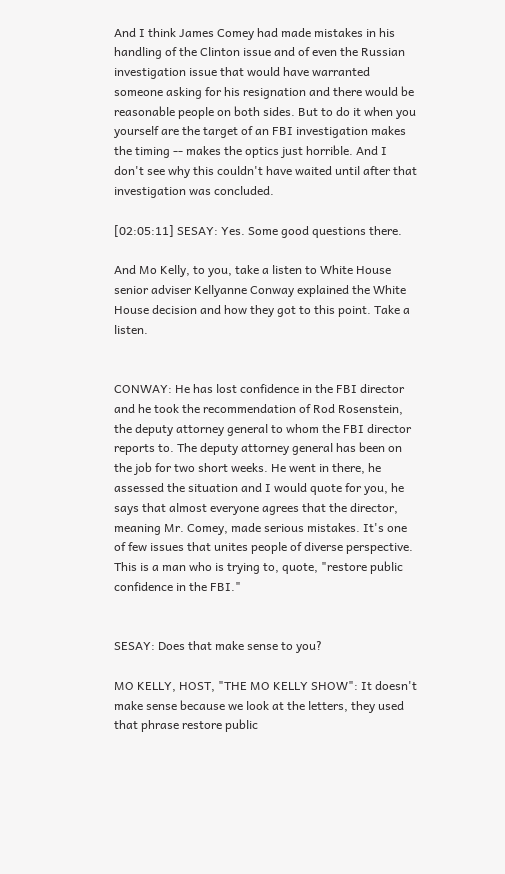And I think James Comey had made mistakes in his handling of the Clinton issue and of even the Russian investigation issue that would have warranted someone asking for his resignation and there would be reasonable people on both sides. But to do it when you yourself are the target of an FBI investigation makes the timing -- makes the optics just horrible. And I don't see why this couldn't have waited until after that investigation was concluded.

[02:05:11] SESAY: Yes. Some good questions there.

And Mo Kelly, to you, take a listen to White House senior adviser Kellyanne Conway explained the White House decision and how they got to this point. Take a listen.


CONWAY: He has lost confidence in the FBI director and he took the recommendation of Rod Rosenstein, the deputy attorney general to whom the FBI director reports to. The deputy attorney general has been on the job for two short weeks. He went in there, he assessed the situation and I would quote for you, he says that almost everyone agrees that the director, meaning Mr. Comey, made serious mistakes. It's one of few issues that unites people of diverse perspective. This is a man who is trying to, quote, "restore public confidence in the FBI."


SESAY: Does that make sense to you?

MO KELLY, HOST, "THE MO KELLY SHOW": It doesn't make sense because we look at the letters, they used that phrase restore public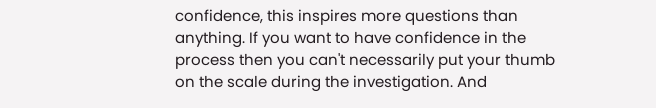confidence, this inspires more questions than anything. If you want to have confidence in the process then you can't necessarily put your thumb on the scale during the investigation. And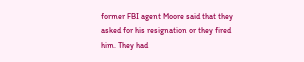former FBI agent Moore said that they asked for his resignation or they fired him. They had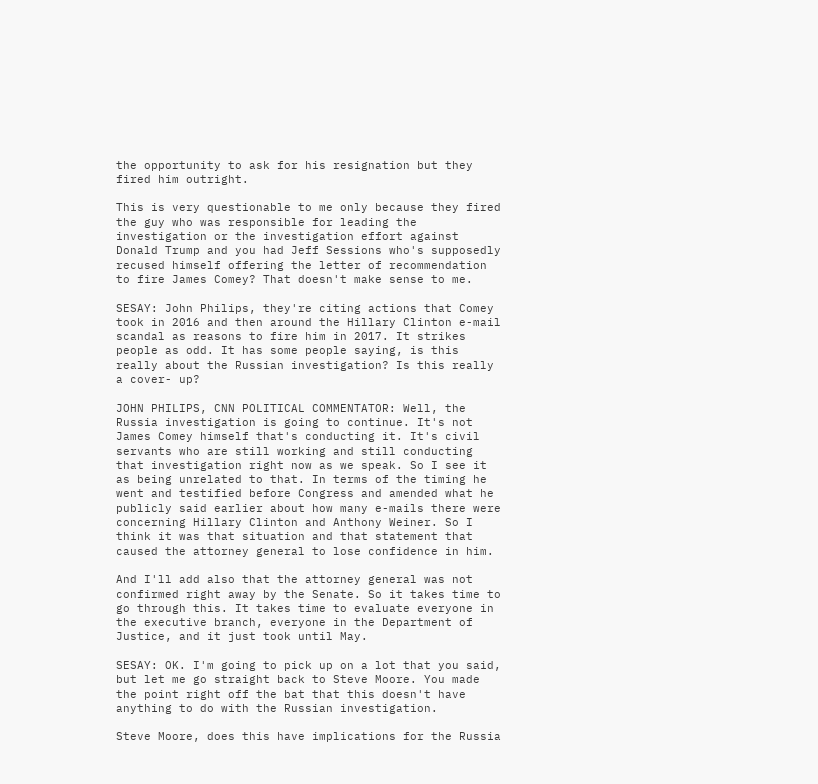the opportunity to ask for his resignation but they fired him outright.

This is very questionable to me only because they fired the guy who was responsible for leading the investigation or the investigation effort against Donald Trump and you had Jeff Sessions who's supposedly recused himself offering the letter of recommendation to fire James Comey? That doesn't make sense to me.

SESAY: John Philips, they're citing actions that Comey took in 2016 and then around the Hillary Clinton e-mail scandal as reasons to fire him in 2017. It strikes people as odd. It has some people saying, is this really about the Russian investigation? Is this really a cover- up?

JOHN PHILIPS, CNN POLITICAL COMMENTATOR: Well, the Russia investigation is going to continue. It's not James Comey himself that's conducting it. It's civil servants who are still working and still conducting that investigation right now as we speak. So I see it as being unrelated to that. In terms of the timing he went and testified before Congress and amended what he publicly said earlier about how many e-mails there were concerning Hillary Clinton and Anthony Weiner. So I think it was that situation and that statement that caused the attorney general to lose confidence in him.

And I'll add also that the attorney general was not confirmed right away by the Senate. So it takes time to go through this. It takes time to evaluate everyone in the executive branch, everyone in the Department of Justice, and it just took until May.

SESAY: OK. I'm going to pick up on a lot that you said, but let me go straight back to Steve Moore. You made the point right off the bat that this doesn't have anything to do with the Russian investigation.

Steve Moore, does this have implications for the Russia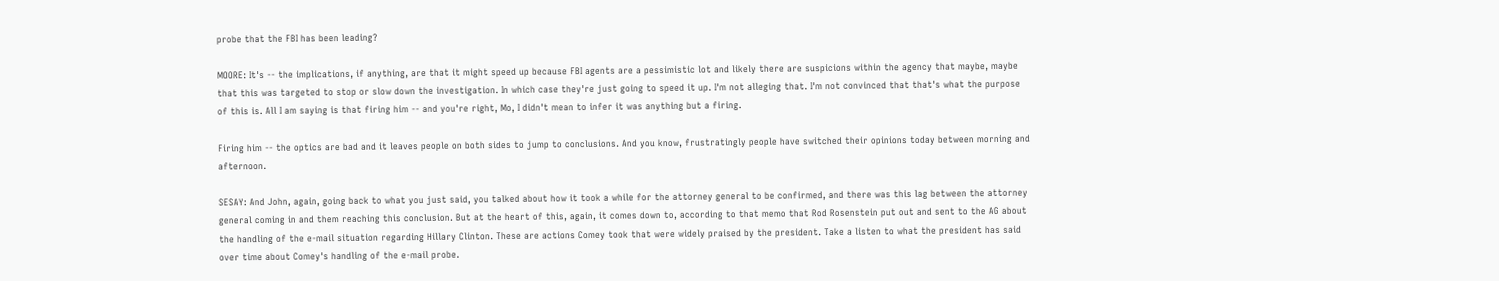probe that the FBI has been leading?

MOORE: It's -- the implications, if anything, are that it might speed up because FBI agents are a pessimistic lot and likely there are suspicions within the agency that maybe, maybe that this was targeted to stop or slow down the investigation. In which case they're just going to speed it up. I'm not alleging that. I'm not convinced that that's what the purpose of this is. All I am saying is that firing him -- and you're right, Mo, I didn't mean to infer it was anything but a firing.

Firing him -- the optics are bad and it leaves people on both sides to jump to conclusions. And you know, frustratingly people have switched their opinions today between morning and afternoon.

SESAY: And John, again, going back to what you just said, you talked about how it took a while for the attorney general to be confirmed, and there was this lag between the attorney general coming in and them reaching this conclusion. But at the heart of this, again, it comes down to, according to that memo that Rod Rosenstein put out and sent to the AG about the handling of the e-mail situation regarding Hillary Clinton. These are actions Comey took that were widely praised by the president. Take a listen to what the president has said over time about Comey's handling of the e-mail probe.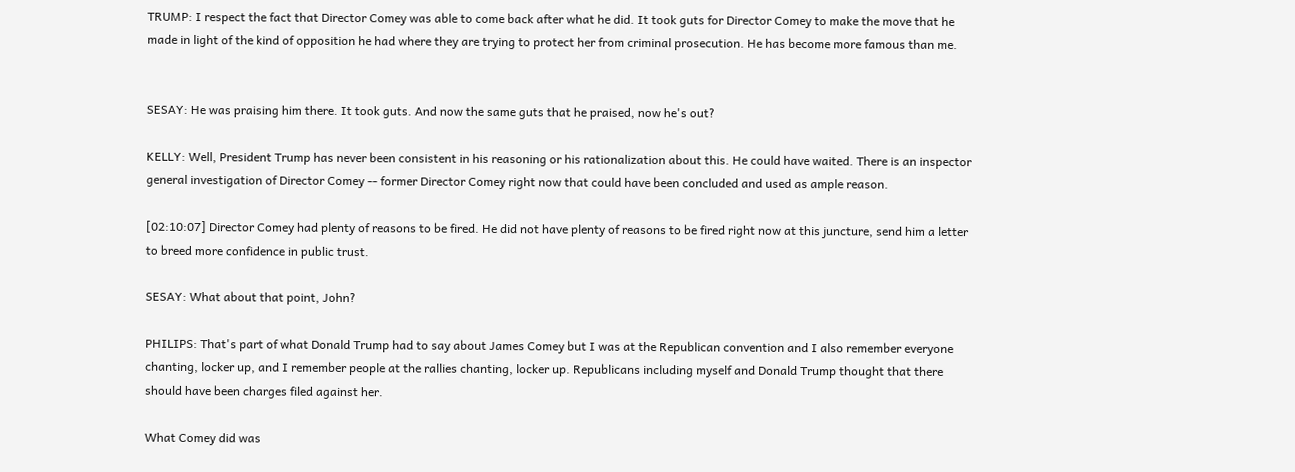TRUMP: I respect the fact that Director Comey was able to come back after what he did. It took guts for Director Comey to make the move that he made in light of the kind of opposition he had where they are trying to protect her from criminal prosecution. He has become more famous than me.


SESAY: He was praising him there. It took guts. And now the same guts that he praised, now he's out?

KELLY: Well, President Trump has never been consistent in his reasoning or his rationalization about this. He could have waited. There is an inspector general investigation of Director Comey -- former Director Comey right now that could have been concluded and used as ample reason.

[02:10:07] Director Comey had plenty of reasons to be fired. He did not have plenty of reasons to be fired right now at this juncture, send him a letter to breed more confidence in public trust.

SESAY: What about that point, John?

PHILIPS: That's part of what Donald Trump had to say about James Comey but I was at the Republican convention and I also remember everyone chanting, locker up, and I remember people at the rallies chanting, locker up. Republicans including myself and Donald Trump thought that there should have been charges filed against her.

What Comey did was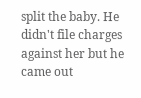split the baby. He didn't file charges against her but he came out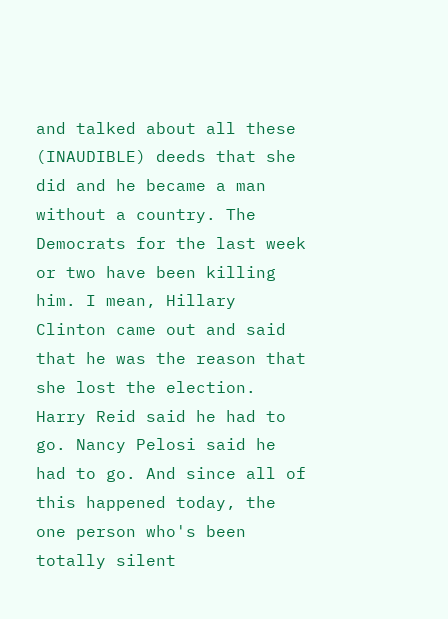and talked about all these (INAUDIBLE) deeds that she did and he became a man without a country. The Democrats for the last week or two have been killing him. I mean, Hillary Clinton came out and said that he was the reason that she lost the election. Harry Reid said he had to go. Nancy Pelosi said he had to go. And since all of this happened today, the one person who's been totally silent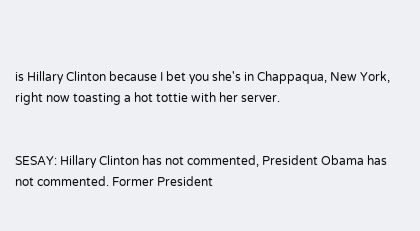is Hillary Clinton because I bet you she's in Chappaqua, New York, right now toasting a hot tottie with her server.


SESAY: Hillary Clinton has not commented, President Obama has not commented. Former President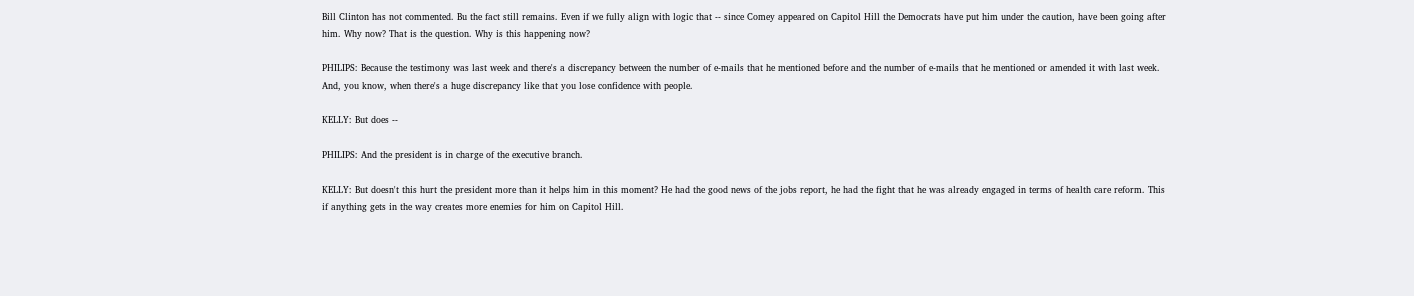Bill Clinton has not commented. Bu the fact still remains. Even if we fully align with logic that -- since Comey appeared on Capitol Hill the Democrats have put him under the caution, have been going after him. Why now? That is the question. Why is this happening now?

PHILIPS: Because the testimony was last week and there's a discrepancy between the number of e-mails that he mentioned before and the number of e-mails that he mentioned or amended it with last week. And, you know, when there's a huge discrepancy like that you lose confidence with people.

KELLY: But does --

PHILIPS: And the president is in charge of the executive branch.

KELLY: But doesn't this hurt the president more than it helps him in this moment? He had the good news of the jobs report, he had the fight that he was already engaged in terms of health care reform. This if anything gets in the way creates more enemies for him on Capitol Hill.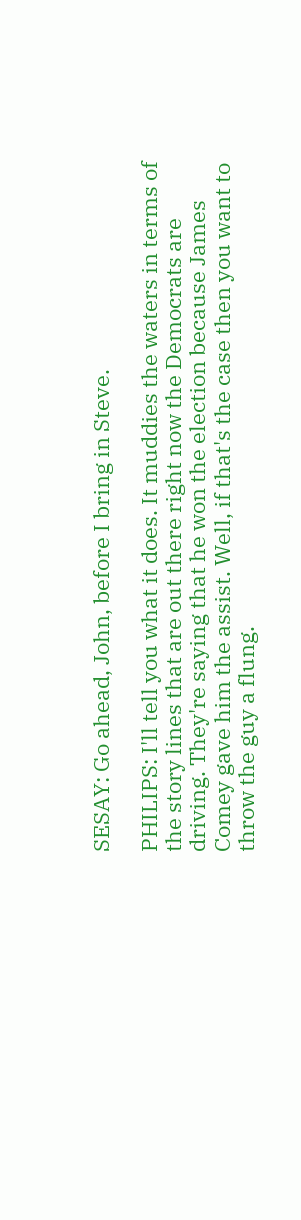SESAY: Go ahead, John, before I bring in Steve.

PHILIPS: I'll tell you what it does. It muddies the waters in terms of the story lines that are out there right now the Democrats are driving. They're saying that he won the election because James Comey gave him the assist. Well, if that's the case then you want to throw the guy a flung.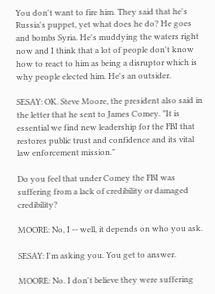You don't want to fire him. They said that he's Russia's puppet, yet what does he do? He goes and bombs Syria. He's muddying the waters right now and I think that a lot of people don't know how to react to him as being a disruptor which is why people elected him. He's an outsider.

SESAY: OK. Steve Moore, the president also said in the letter that he sent to James Comey. "It is essential we find new leadership for the FBI that restores public trust and confidence and its vital law enforcement mission."

Do you feel that under Comey the FBI was suffering from a lack of credibility or damaged credibility?

MOORE: No, I -- well, it depends on who you ask.

SESAY: I'm asking you. You get to answer.

MOORE: No. I don't believe they were suffering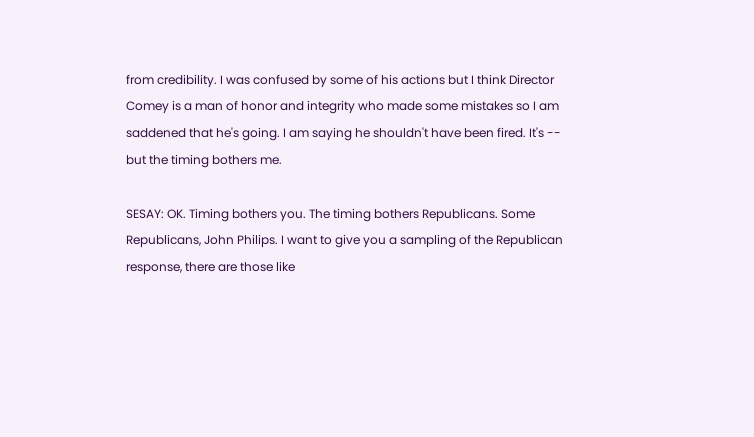from credibility. I was confused by some of his actions but I think Director Comey is a man of honor and integrity who made some mistakes so I am saddened that he's going. I am saying he shouldn't have been fired. It's -- but the timing bothers me.

SESAY: OK. Timing bothers you. The timing bothers Republicans. Some Republicans, John Philips. I want to give you a sampling of the Republican response, there are those like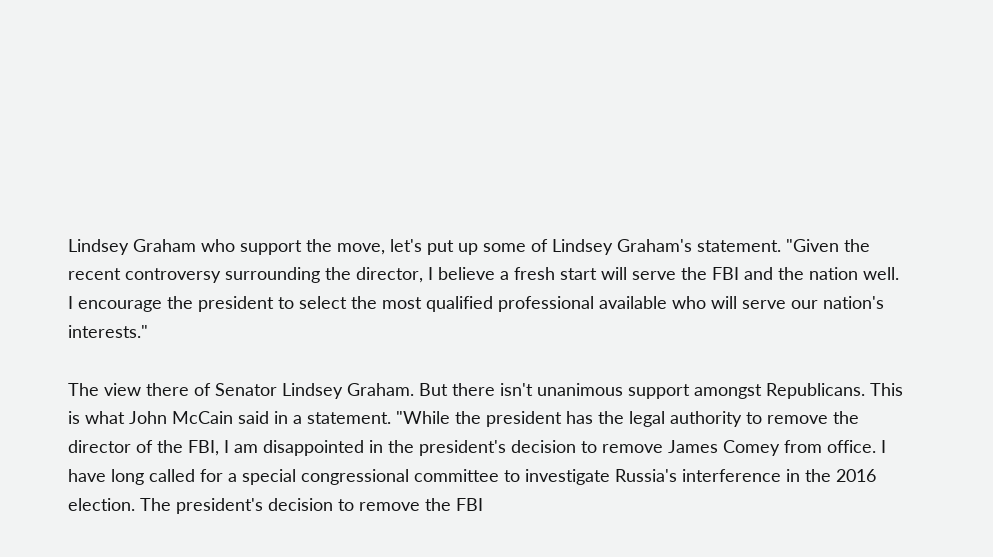Lindsey Graham who support the move, let's put up some of Lindsey Graham's statement. "Given the recent controversy surrounding the director, I believe a fresh start will serve the FBI and the nation well. I encourage the president to select the most qualified professional available who will serve our nation's interests."

The view there of Senator Lindsey Graham. But there isn't unanimous support amongst Republicans. This is what John McCain said in a statement. "While the president has the legal authority to remove the director of the FBI, I am disappointed in the president's decision to remove James Comey from office. I have long called for a special congressional committee to investigate Russia's interference in the 2016 election. The president's decision to remove the FBI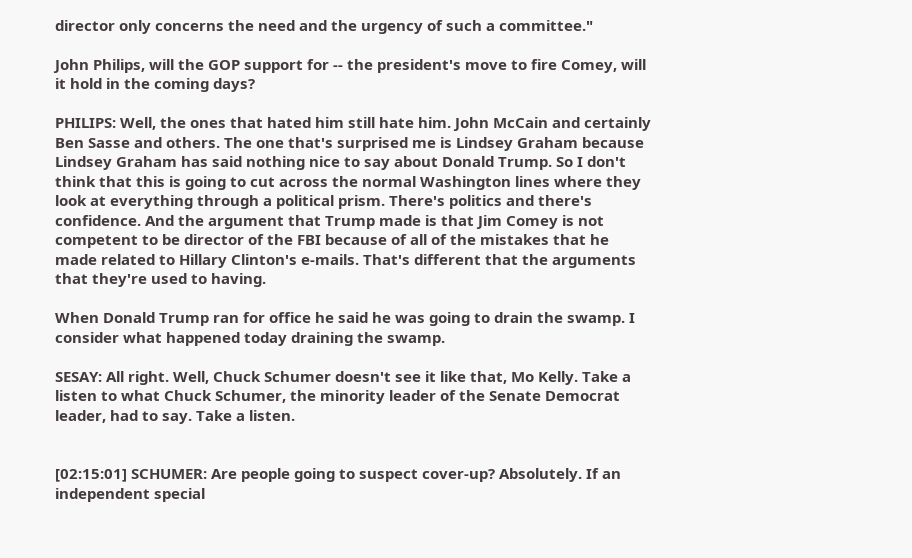director only concerns the need and the urgency of such a committee."

John Philips, will the GOP support for -- the president's move to fire Comey, will it hold in the coming days?

PHILIPS: Well, the ones that hated him still hate him. John McCain and certainly Ben Sasse and others. The one that's surprised me is Lindsey Graham because Lindsey Graham has said nothing nice to say about Donald Trump. So I don't think that this is going to cut across the normal Washington lines where they look at everything through a political prism. There's politics and there's confidence. And the argument that Trump made is that Jim Comey is not competent to be director of the FBI because of all of the mistakes that he made related to Hillary Clinton's e-mails. That's different that the arguments that they're used to having.

When Donald Trump ran for office he said he was going to drain the swamp. I consider what happened today draining the swamp.

SESAY: All right. Well, Chuck Schumer doesn't see it like that, Mo Kelly. Take a listen to what Chuck Schumer, the minority leader of the Senate Democrat leader, had to say. Take a listen.


[02:15:01] SCHUMER: Are people going to suspect cover-up? Absolutely. If an independent special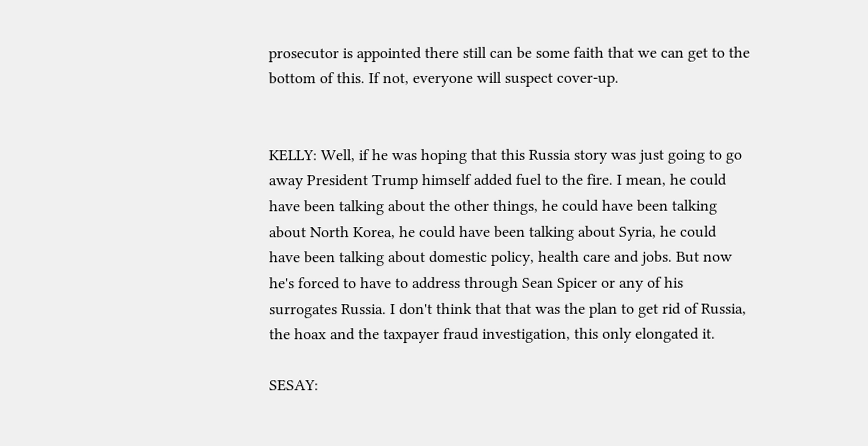prosecutor is appointed there still can be some faith that we can get to the bottom of this. If not, everyone will suspect cover-up.


KELLY: Well, if he was hoping that this Russia story was just going to go away President Trump himself added fuel to the fire. I mean, he could have been talking about the other things, he could have been talking about North Korea, he could have been talking about Syria, he could have been talking about domestic policy, health care and jobs. But now he's forced to have to address through Sean Spicer or any of his surrogates Russia. I don't think that that was the plan to get rid of Russia, the hoax and the taxpayer fraud investigation, this only elongated it.

SESAY: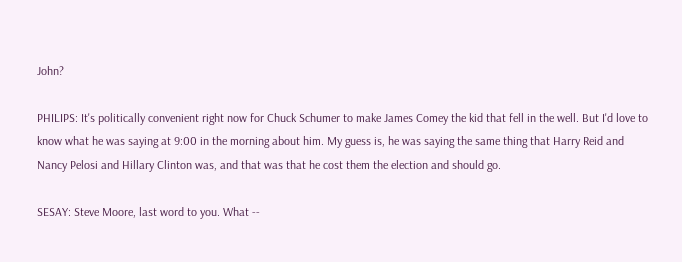John?

PHILIPS: It's politically convenient right now for Chuck Schumer to make James Comey the kid that fell in the well. But I'd love to know what he was saying at 9:00 in the morning about him. My guess is, he was saying the same thing that Harry Reid and Nancy Pelosi and Hillary Clinton was, and that was that he cost them the election and should go.

SESAY: Steve Moore, last word to you. What --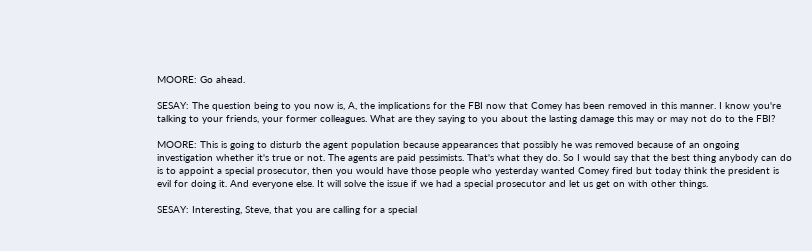MOORE: Go ahead.

SESAY: The question being to you now is, A, the implications for the FBI now that Comey has been removed in this manner. I know you're talking to your friends, your former colleagues. What are they saying to you about the lasting damage this may or may not do to the FBI?

MOORE: This is going to disturb the agent population because appearances that possibly he was removed because of an ongoing investigation whether it's true or not. The agents are paid pessimists. That's what they do. So I would say that the best thing anybody can do is to appoint a special prosecutor, then you would have those people who yesterday wanted Comey fired but today think the president is evil for doing it. And everyone else. It will solve the issue if we had a special prosecutor and let us get on with other things.

SESAY: Interesting, Steve, that you are calling for a special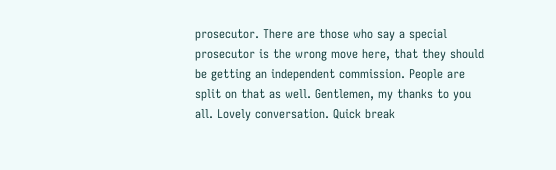prosecutor. There are those who say a special prosecutor is the wrong move here, that they should be getting an independent commission. People are split on that as well. Gentlemen, my thanks to you all. Lovely conversation. Quick break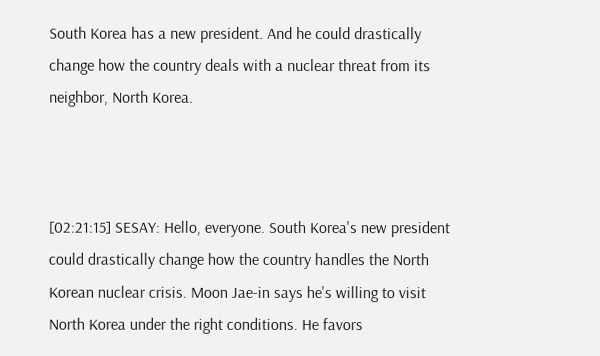South Korea has a new president. And he could drastically change how the country deals with a nuclear threat from its neighbor, North Korea.



[02:21:15] SESAY: Hello, everyone. South Korea's new president could drastically change how the country handles the North Korean nuclear crisis. Moon Jae-in says he's willing to visit North Korea under the right conditions. He favors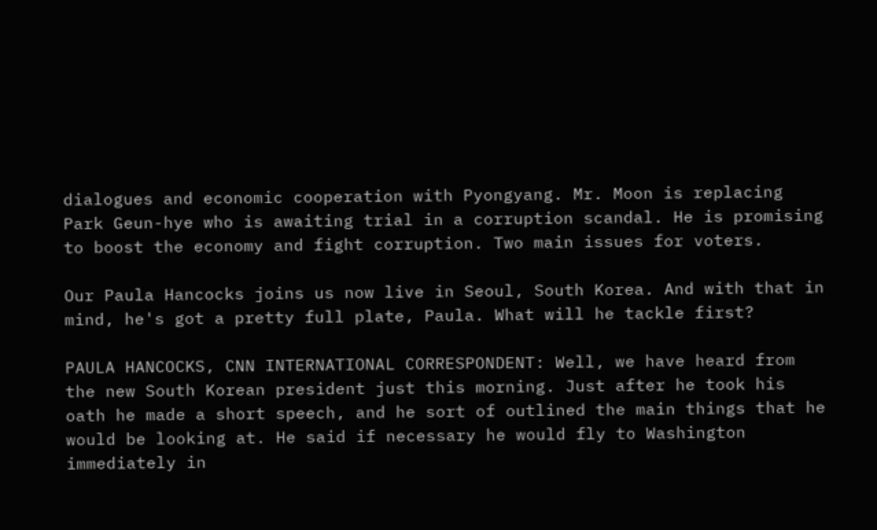dialogues and economic cooperation with Pyongyang. Mr. Moon is replacing Park Geun-hye who is awaiting trial in a corruption scandal. He is promising to boost the economy and fight corruption. Two main issues for voters.

Our Paula Hancocks joins us now live in Seoul, South Korea. And with that in mind, he's got a pretty full plate, Paula. What will he tackle first?

PAULA HANCOCKS, CNN INTERNATIONAL CORRESPONDENT: Well, we have heard from the new South Korean president just this morning. Just after he took his oath he made a short speech, and he sort of outlined the main things that he would be looking at. He said if necessary he would fly to Washington immediately in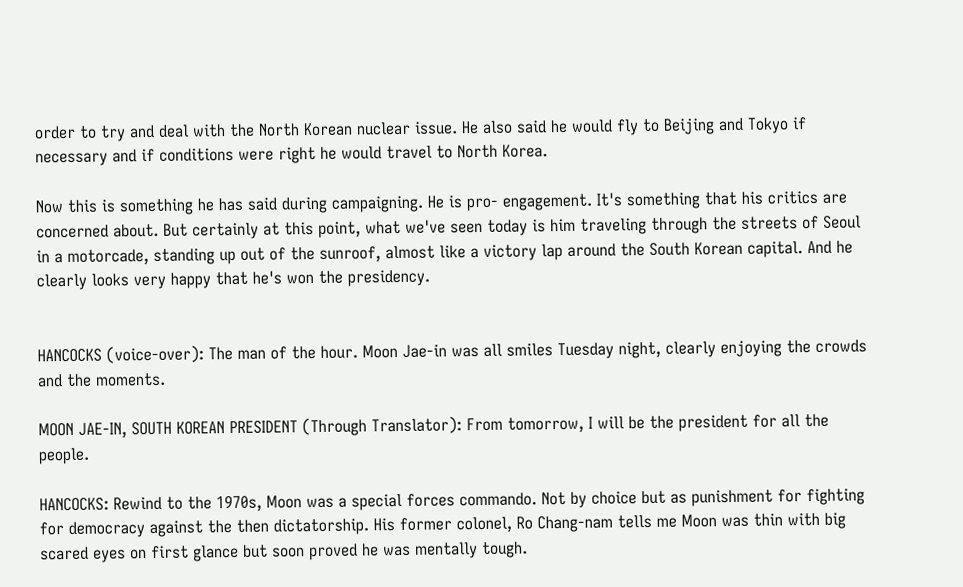order to try and deal with the North Korean nuclear issue. He also said he would fly to Beijing and Tokyo if necessary and if conditions were right he would travel to North Korea.

Now this is something he has said during campaigning. He is pro- engagement. It's something that his critics are concerned about. But certainly at this point, what we've seen today is him traveling through the streets of Seoul in a motorcade, standing up out of the sunroof, almost like a victory lap around the South Korean capital. And he clearly looks very happy that he's won the presidency.


HANCOCKS (voice-over): The man of the hour. Moon Jae-in was all smiles Tuesday night, clearly enjoying the crowds and the moments.

MOON JAE-IN, SOUTH KOREAN PRESIDENT (Through Translator): From tomorrow, I will be the president for all the people.

HANCOCKS: Rewind to the 1970s, Moon was a special forces commando. Not by choice but as punishment for fighting for democracy against the then dictatorship. His former colonel, Ro Chang-nam tells me Moon was thin with big scared eyes on first glance but soon proved he was mentally tough.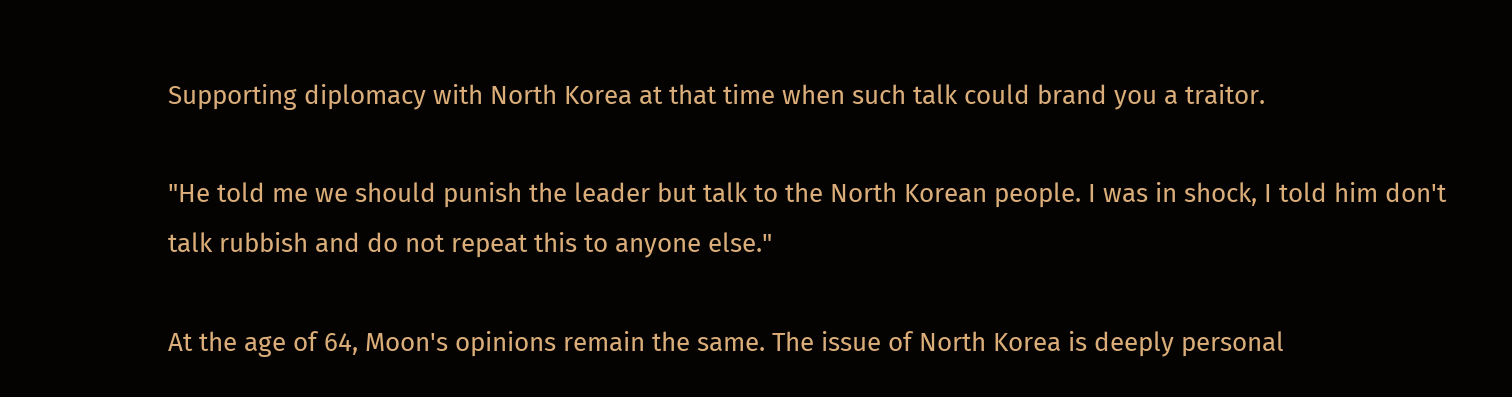Supporting diplomacy with North Korea at that time when such talk could brand you a traitor.

"He told me we should punish the leader but talk to the North Korean people. I was in shock, I told him don't talk rubbish and do not repeat this to anyone else."

At the age of 64, Moon's opinions remain the same. The issue of North Korea is deeply personal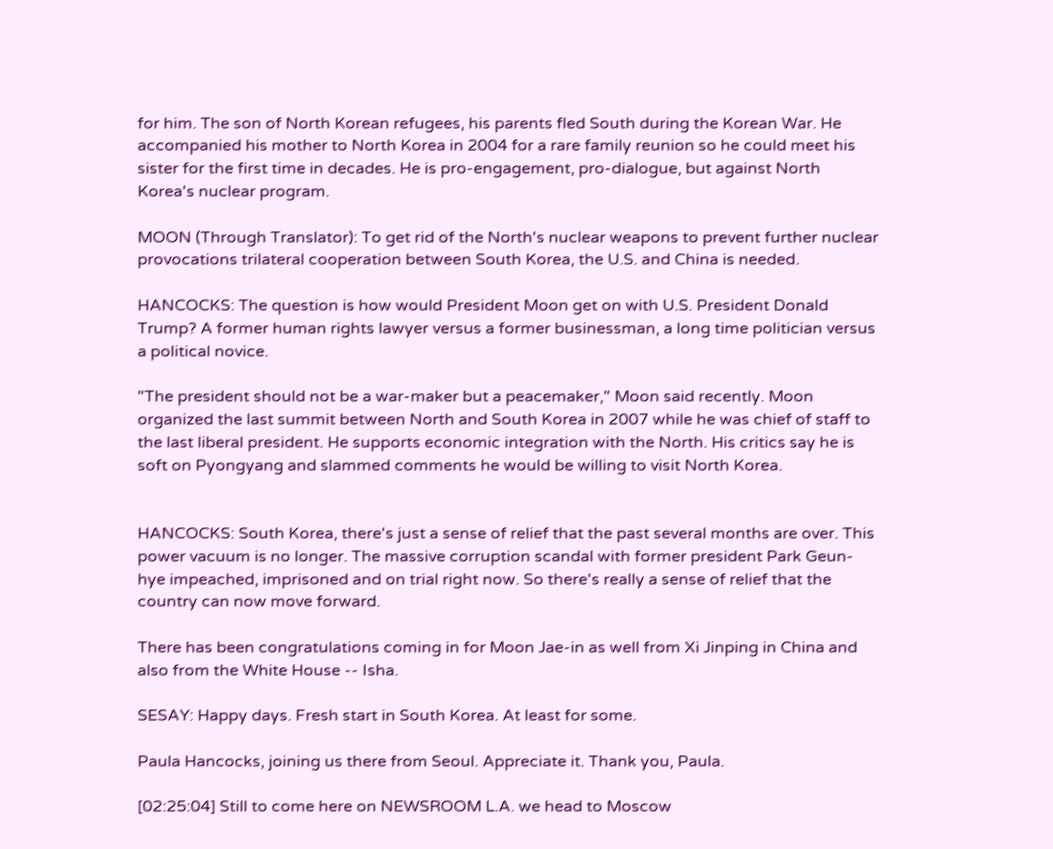for him. The son of North Korean refugees, his parents fled South during the Korean War. He accompanied his mother to North Korea in 2004 for a rare family reunion so he could meet his sister for the first time in decades. He is pro-engagement, pro-dialogue, but against North Korea's nuclear program.

MOON (Through Translator): To get rid of the North's nuclear weapons to prevent further nuclear provocations trilateral cooperation between South Korea, the U.S. and China is needed.

HANCOCKS: The question is how would President Moon get on with U.S. President Donald Trump? A former human rights lawyer versus a former businessman, a long time politician versus a political novice.

"The president should not be a war-maker but a peacemaker," Moon said recently. Moon organized the last summit between North and South Korea in 2007 while he was chief of staff to the last liberal president. He supports economic integration with the North. His critics say he is soft on Pyongyang and slammed comments he would be willing to visit North Korea.


HANCOCKS: South Korea, there's just a sense of relief that the past several months are over. This power vacuum is no longer. The massive corruption scandal with former president Park Geun-hye impeached, imprisoned and on trial right now. So there's really a sense of relief that the country can now move forward.

There has been congratulations coming in for Moon Jae-in as well from Xi Jinping in China and also from the White House -- Isha.

SESAY: Happy days. Fresh start in South Korea. At least for some.

Paula Hancocks, joining us there from Seoul. Appreciate it. Thank you, Paula.

[02:25:04] Still to come here on NEWSROOM L.A. we head to Moscow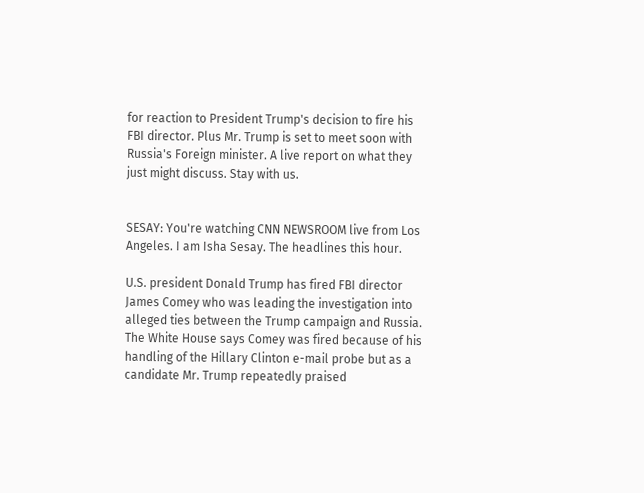for reaction to President Trump's decision to fire his FBI director. Plus Mr. Trump is set to meet soon with Russia's Foreign minister. A live report on what they just might discuss. Stay with us.


SESAY: You're watching CNN NEWSROOM live from Los Angeles. I am Isha Sesay. The headlines this hour.

U.S. president Donald Trump has fired FBI director James Comey who was leading the investigation into alleged ties between the Trump campaign and Russia. The White House says Comey was fired because of his handling of the Hillary Clinton e-mail probe but as a candidate Mr. Trump repeatedly praised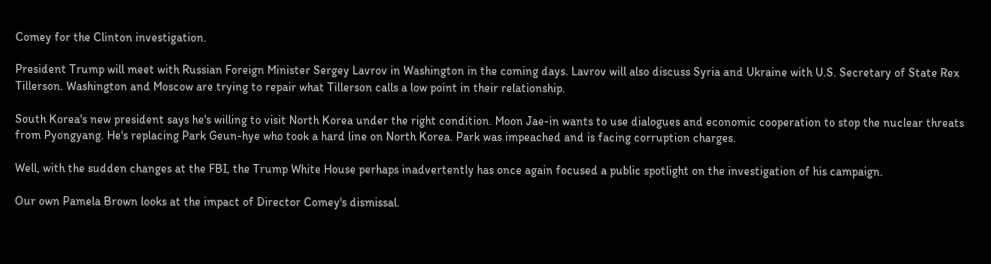Comey for the Clinton investigation.

President Trump will meet with Russian Foreign Minister Sergey Lavrov in Washington in the coming days. Lavrov will also discuss Syria and Ukraine with U.S. Secretary of State Rex Tillerson. Washington and Moscow are trying to repair what Tillerson calls a low point in their relationship.

South Korea's new president says he's willing to visit North Korea under the right condition. Moon Jae-in wants to use dialogues and economic cooperation to stop the nuclear threats from Pyongyang. He's replacing Park Geun-hye who took a hard line on North Korea. Park was impeached and is facing corruption charges.

Well, with the sudden changes at the FBI, the Trump White House perhaps inadvertently has once again focused a public spotlight on the investigation of his campaign.

Our own Pamela Brown looks at the impact of Director Comey's dismissal.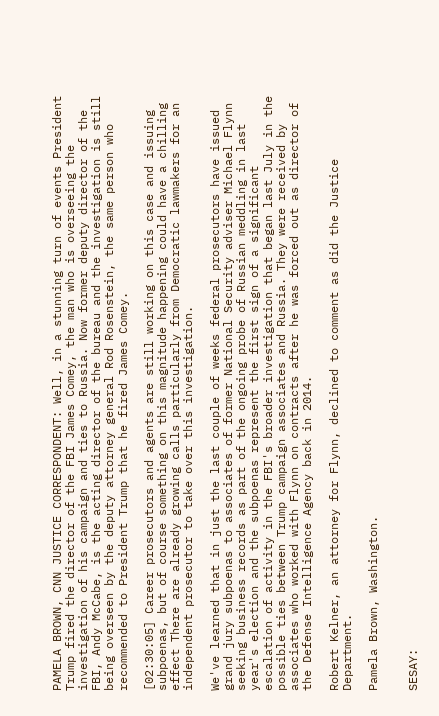PAMELA BROWN, CNN JUSTICE CORRESPONDENT: Well, in a stunning turn of events President Trump fired the director of the FBI James Comey, the man who is overseeing the investigation of his campaign and ties to Russia. Now former deputy director of the FBI, Andy McCabe, is the acting director of the bureau and the investigation is still being overseen by the deputy attorney general Rod Rosenstein, the same person who recommended to President Trump that he fired James Comey.

[02:30:05] Career prosecutors and agents are still working on this case and issuing subpoenas, but of course something on this magnitude happening could have a chilling effect There are already growing calls particularly from Democratic lawmakers for an independent prosecutor to take over this investigation.

We've learned that in just the last couple of weeks federal prosecutors have issued grand jury subpoenas to associates of former National Security adviser Michael Flynn seeking business records as part of the ongoing probe of Russian meddling in last year's election and the subpoenas represent the first sign of a significant escalation of activity in the FBI's broader investigation that began last July in the possible ties between Trump campaign associates and Russia. They were received by associates who worked with Flynn on contracts after he was forced out as director of the Defense Intelligence Agency back in 2014.

Robert Kelner, an attorney for Flynn, declined to comment as did the Justice Department.

Pamela Brown, Washington.


SESAY: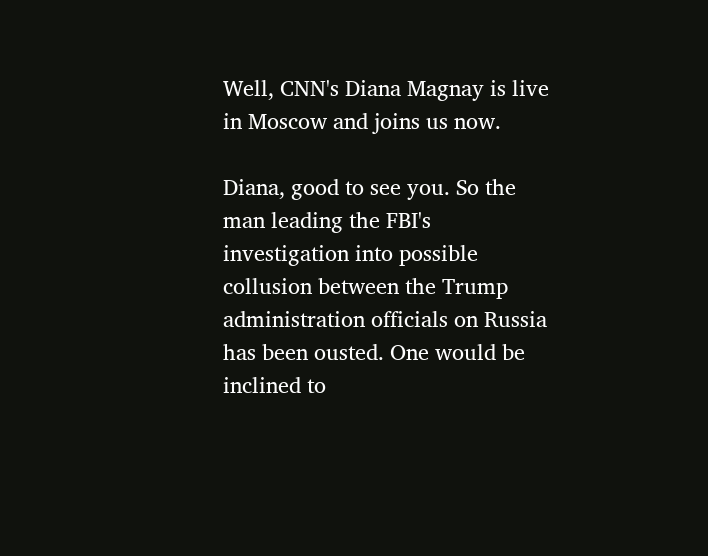Well, CNN's Diana Magnay is live in Moscow and joins us now.

Diana, good to see you. So the man leading the FBI's investigation into possible collusion between the Trump administration officials on Russia has been ousted. One would be inclined to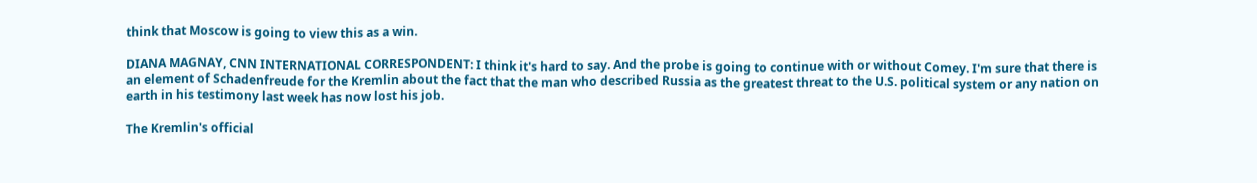think that Moscow is going to view this as a win.

DIANA MAGNAY, CNN INTERNATIONAL CORRESPONDENT: I think it's hard to say. And the probe is going to continue with or without Comey. I'm sure that there is an element of Schadenfreude for the Kremlin about the fact that the man who described Russia as the greatest threat to the U.S. political system or any nation on earth in his testimony last week has now lost his job.

The Kremlin's official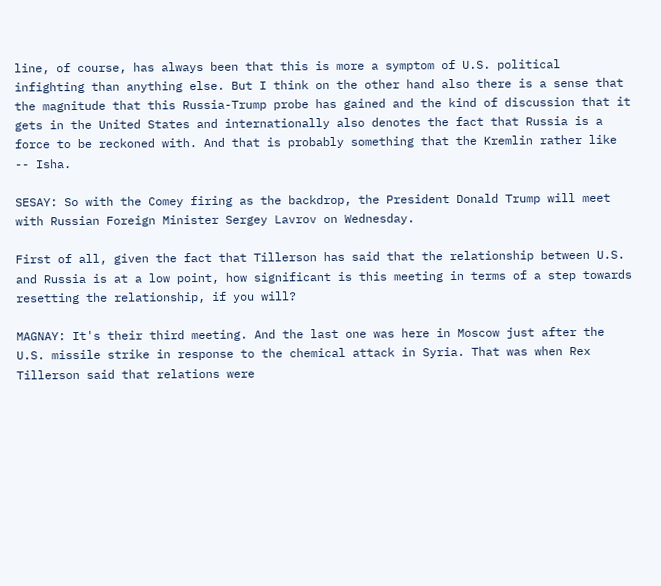line, of course, has always been that this is more a symptom of U.S. political infighting than anything else. But I think on the other hand also there is a sense that the magnitude that this Russia-Trump probe has gained and the kind of discussion that it gets in the United States and internationally also denotes the fact that Russia is a force to be reckoned with. And that is probably something that the Kremlin rather like -- Isha.

SESAY: So with the Comey firing as the backdrop, the President Donald Trump will meet with Russian Foreign Minister Sergey Lavrov on Wednesday.

First of all, given the fact that Tillerson has said that the relationship between U.S. and Russia is at a low point, how significant is this meeting in terms of a step towards resetting the relationship, if you will?

MAGNAY: It's their third meeting. And the last one was here in Moscow just after the U.S. missile strike in response to the chemical attack in Syria. That was when Rex Tillerson said that relations were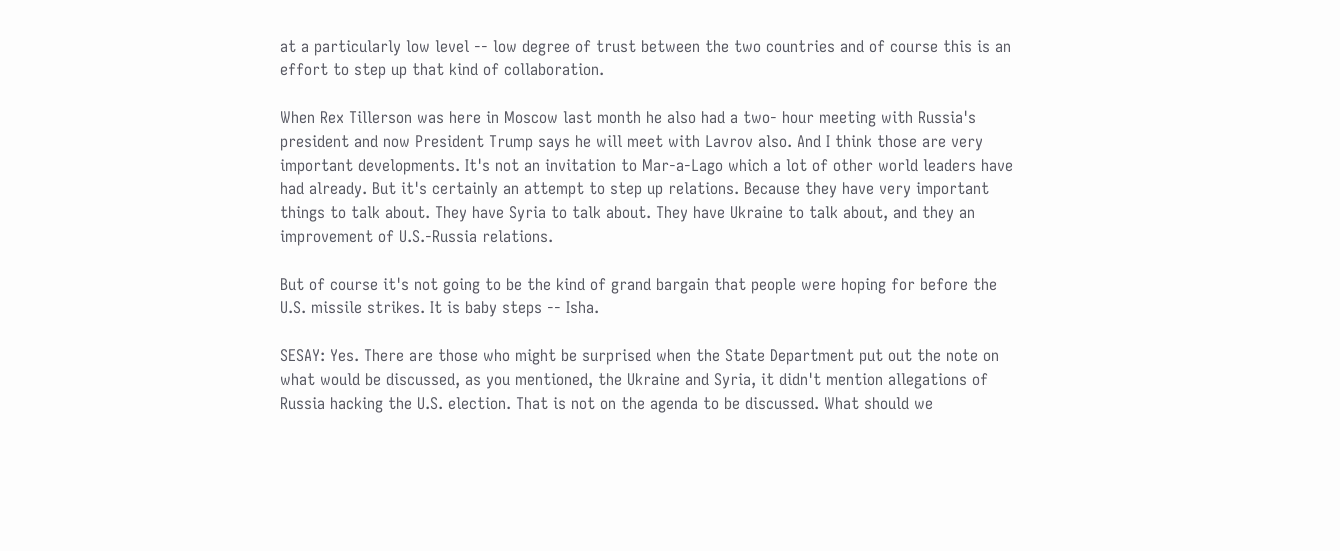at a particularly low level -- low degree of trust between the two countries and of course this is an effort to step up that kind of collaboration.

When Rex Tillerson was here in Moscow last month he also had a two- hour meeting with Russia's president and now President Trump says he will meet with Lavrov also. And I think those are very important developments. It's not an invitation to Mar-a-Lago which a lot of other world leaders have had already. But it's certainly an attempt to step up relations. Because they have very important things to talk about. They have Syria to talk about. They have Ukraine to talk about, and they an improvement of U.S.-Russia relations.

But of course it's not going to be the kind of grand bargain that people were hoping for before the U.S. missile strikes. It is baby steps -- Isha.

SESAY: Yes. There are those who might be surprised when the State Department put out the note on what would be discussed, as you mentioned, the Ukraine and Syria, it didn't mention allegations of Russia hacking the U.S. election. That is not on the agenda to be discussed. What should we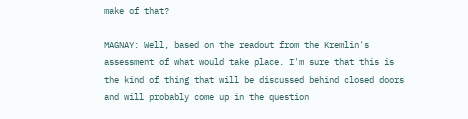make of that?

MAGNAY: Well, based on the readout from the Kremlin's assessment of what would take place. I'm sure that this is the kind of thing that will be discussed behind closed doors and will probably come up in the question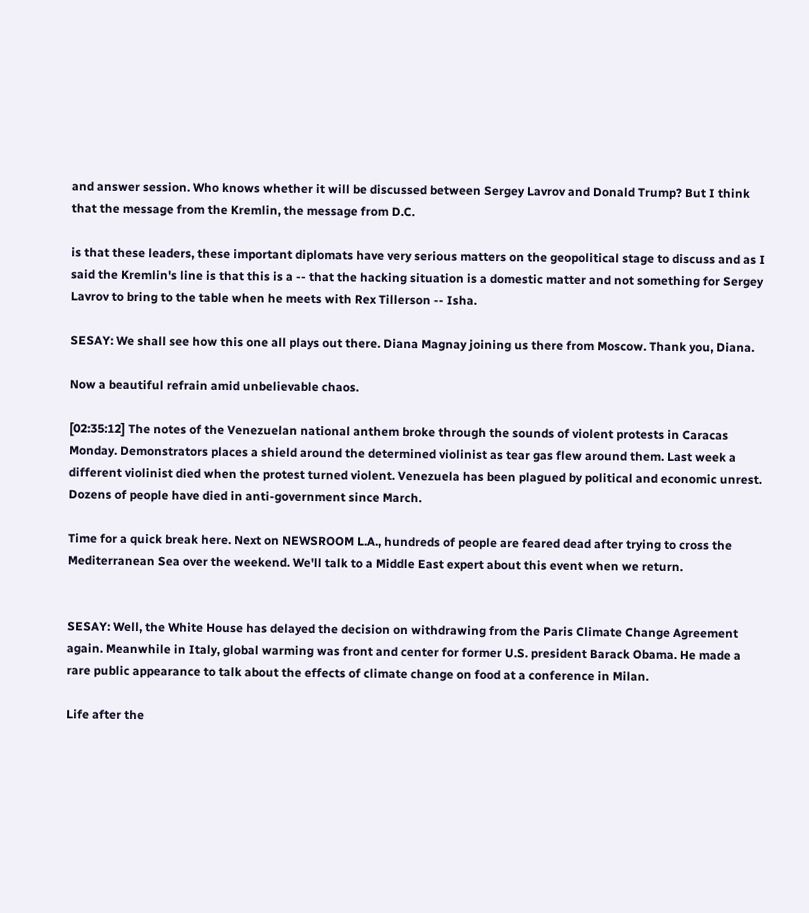and answer session. Who knows whether it will be discussed between Sergey Lavrov and Donald Trump? But I think that the message from the Kremlin, the message from D.C.

is that these leaders, these important diplomats have very serious matters on the geopolitical stage to discuss and as I said the Kremlin's line is that this is a -- that the hacking situation is a domestic matter and not something for Sergey Lavrov to bring to the table when he meets with Rex Tillerson -- Isha.

SESAY: We shall see how this one all plays out there. Diana Magnay joining us there from Moscow. Thank you, Diana.

Now a beautiful refrain amid unbelievable chaos.

[02:35:12] The notes of the Venezuelan national anthem broke through the sounds of violent protests in Caracas Monday. Demonstrators places a shield around the determined violinist as tear gas flew around them. Last week a different violinist died when the protest turned violent. Venezuela has been plagued by political and economic unrest. Dozens of people have died in anti-government since March.

Time for a quick break here. Next on NEWSROOM L.A., hundreds of people are feared dead after trying to cross the Mediterranean Sea over the weekend. We'll talk to a Middle East expert about this event when we return.


SESAY: Well, the White House has delayed the decision on withdrawing from the Paris Climate Change Agreement again. Meanwhile in Italy, global warming was front and center for former U.S. president Barack Obama. He made a rare public appearance to talk about the effects of climate change on food at a conference in Milan.

Life after the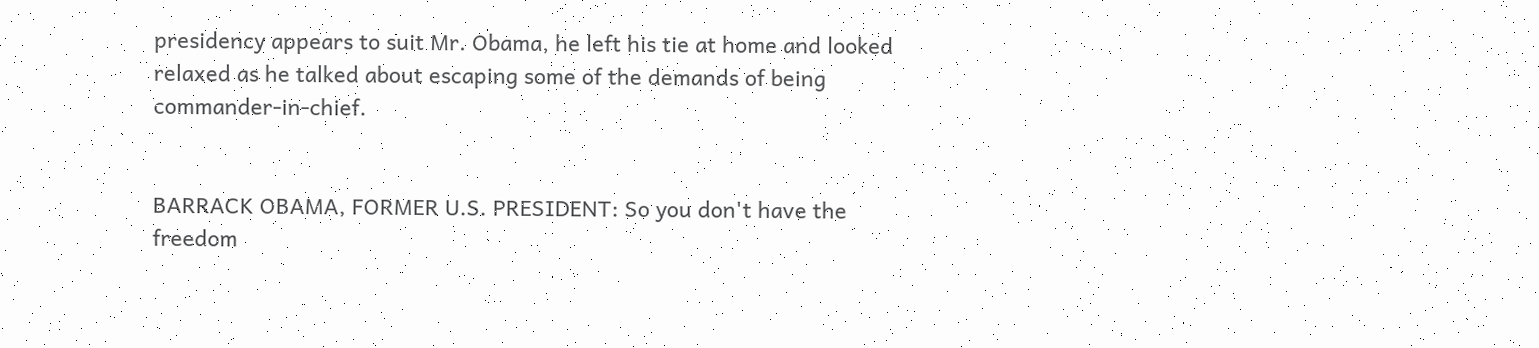presidency appears to suit Mr. Obama, he left his tie at home and looked relaxed as he talked about escaping some of the demands of being commander-in-chief.


BARRACK OBAMA, FORMER U.S. PRESIDENT: So you don't have the freedom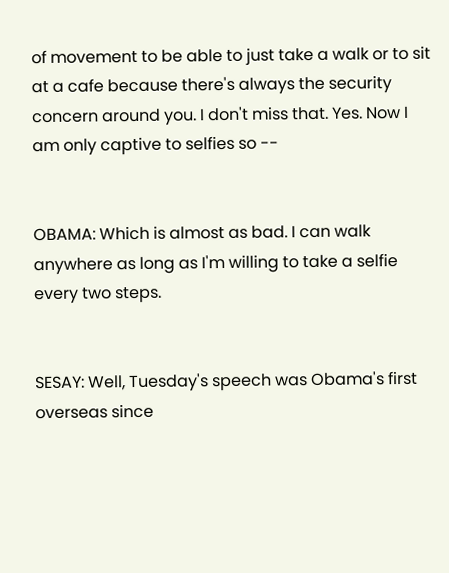of movement to be able to just take a walk or to sit at a cafe because there's always the security concern around you. I don't miss that. Yes. Now I am only captive to selfies so --


OBAMA: Which is almost as bad. I can walk anywhere as long as I'm willing to take a selfie every two steps.


SESAY: Well, Tuesday's speech was Obama's first overseas since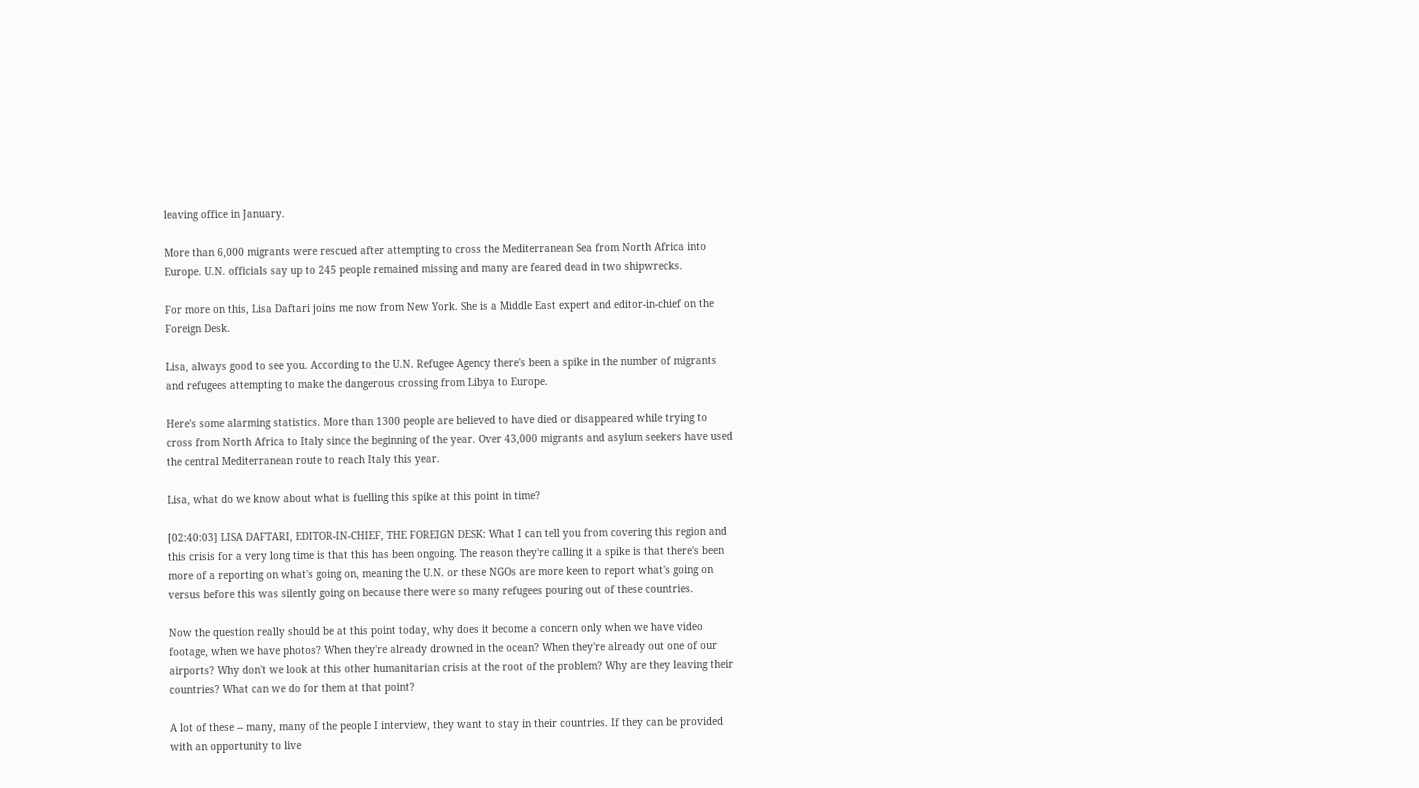leaving office in January.

More than 6,000 migrants were rescued after attempting to cross the Mediterranean Sea from North Africa into Europe. U.N. officials say up to 245 people remained missing and many are feared dead in two shipwrecks.

For more on this, Lisa Daftari joins me now from New York. She is a Middle East expert and editor-in-chief on the Foreign Desk.

Lisa, always good to see you. According to the U.N. Refugee Agency there's been a spike in the number of migrants and refugees attempting to make the dangerous crossing from Libya to Europe.

Here's some alarming statistics. More than 1300 people are believed to have died or disappeared while trying to cross from North Africa to Italy since the beginning of the year. Over 43,000 migrants and asylum seekers have used the central Mediterranean route to reach Italy this year.

Lisa, what do we know about what is fuelling this spike at this point in time?

[02:40:03] LISA DAFTARI, EDITOR-IN-CHIEF, THE FOREIGN DESK: What I can tell you from covering this region and this crisis for a very long time is that this has been ongoing. The reason they're calling it a spike is that there's been more of a reporting on what's going on, meaning the U.N. or these NGOs are more keen to report what's going on versus before this was silently going on because there were so many refugees pouring out of these countries.

Now the question really should be at this point today, why does it become a concern only when we have video footage, when we have photos? When they're already drowned in the ocean? When they're already out one of our airports? Why don't we look at this other humanitarian crisis at the root of the problem? Why are they leaving their countries? What can we do for them at that point?

A lot of these -- many, many of the people I interview, they want to stay in their countries. If they can be provided with an opportunity to live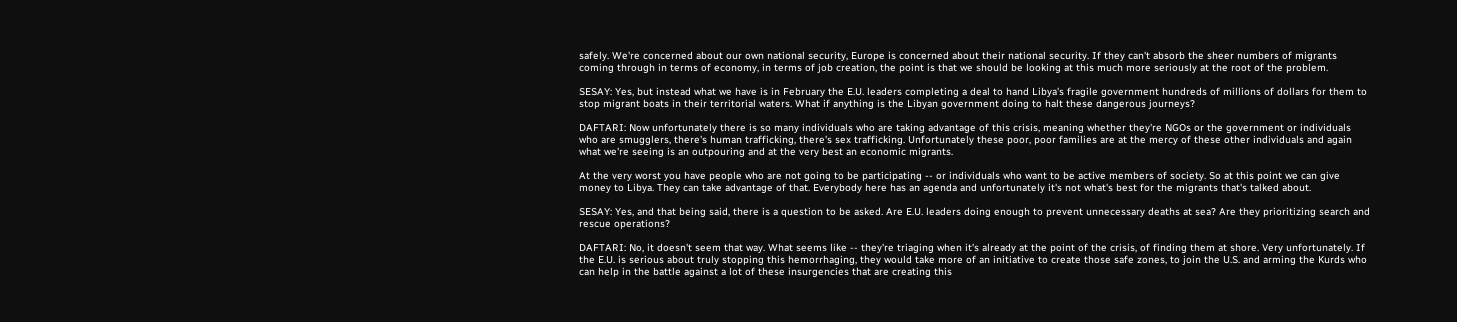safely. We're concerned about our own national security, Europe is concerned about their national security. If they can't absorb the sheer numbers of migrants coming through in terms of economy, in terms of job creation, the point is that we should be looking at this much more seriously at the root of the problem.

SESAY: Yes, but instead what we have is in February the E.U. leaders completing a deal to hand Libya's fragile government hundreds of millions of dollars for them to stop migrant boats in their territorial waters. What if anything is the Libyan government doing to halt these dangerous journeys?

DAFTARI: Now unfortunately there is so many individuals who are taking advantage of this crisis, meaning whether they're NGOs or the government or individuals who are smugglers, there's human trafficking, there's sex trafficking. Unfortunately these poor, poor families are at the mercy of these other individuals and again what we're seeing is an outpouring and at the very best an economic migrants.

At the very worst you have people who are not going to be participating -- or individuals who want to be active members of society. So at this point we can give money to Libya. They can take advantage of that. Everybody here has an agenda and unfortunately it's not what's best for the migrants that's talked about.

SESAY: Yes, and that being said, there is a question to be asked. Are E.U. leaders doing enough to prevent unnecessary deaths at sea? Are they prioritizing search and rescue operations?

DAFTARI: No, it doesn't seem that way. What seems like -- they're triaging when it's already at the point of the crisis, of finding them at shore. Very unfortunately. If the E.U. is serious about truly stopping this hemorrhaging, they would take more of an initiative to create those safe zones, to join the U.S. and arming the Kurds who can help in the battle against a lot of these insurgencies that are creating this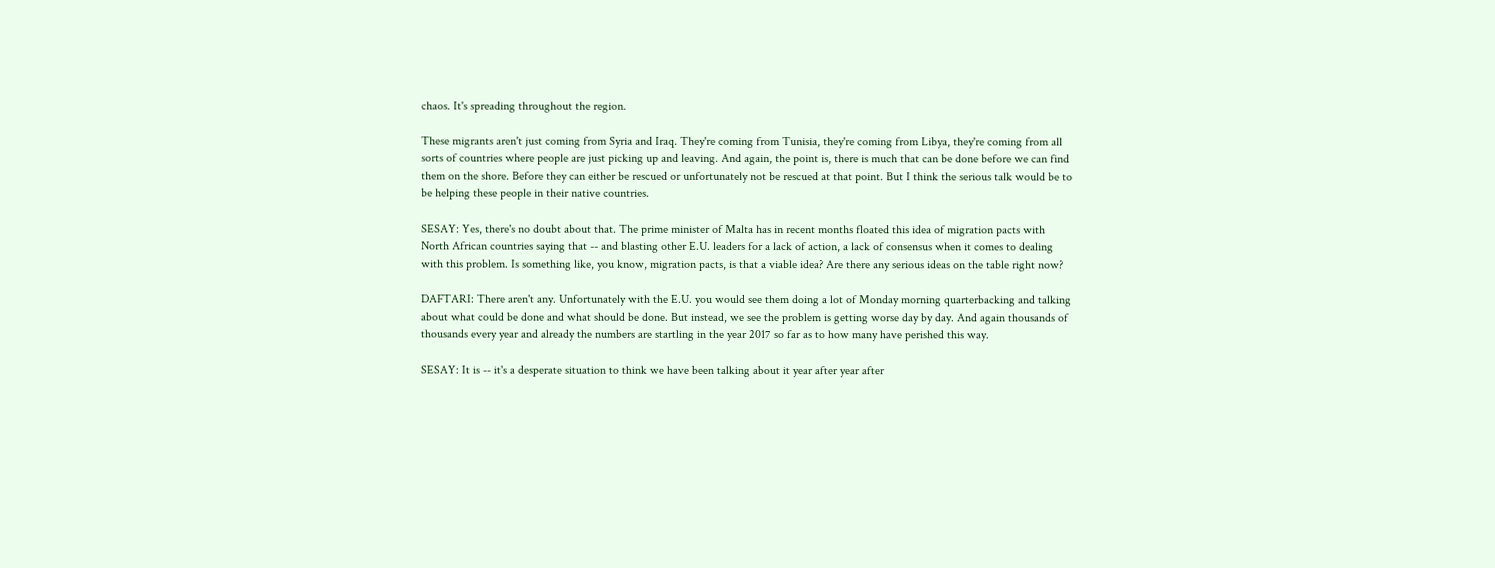chaos. It's spreading throughout the region.

These migrants aren't just coming from Syria and Iraq. They're coming from Tunisia, they're coming from Libya, they're coming from all sorts of countries where people are just picking up and leaving. And again, the point is, there is much that can be done before we can find them on the shore. Before they can either be rescued or unfortunately not be rescued at that point. But I think the serious talk would be to be helping these people in their native countries.

SESAY: Yes, there's no doubt about that. The prime minister of Malta has in recent months floated this idea of migration pacts with North African countries saying that -- and blasting other E.U. leaders for a lack of action, a lack of consensus when it comes to dealing with this problem. Is something like, you know, migration pacts, is that a viable idea? Are there any serious ideas on the table right now?

DAFTARI: There aren't any. Unfortunately with the E.U. you would see them doing a lot of Monday morning quarterbacking and talking about what could be done and what should be done. But instead, we see the problem is getting worse day by day. And again thousands of thousands every year and already the numbers are startling in the year 2017 so far as to how many have perished this way.

SESAY: It is -- it's a desperate situation to think we have been talking about it year after year after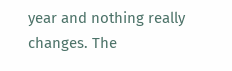year and nothing really changes. The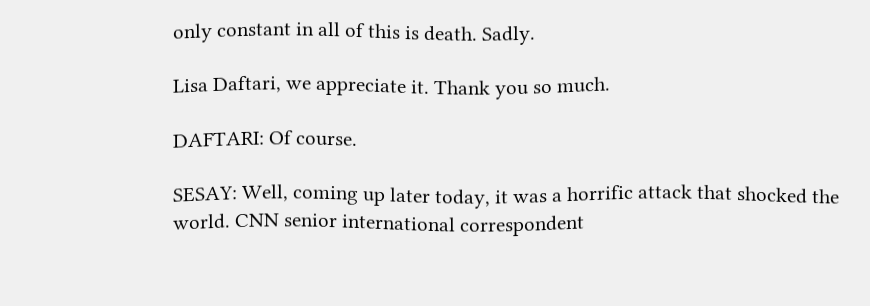only constant in all of this is death. Sadly.

Lisa Daftari, we appreciate it. Thank you so much.

DAFTARI: Of course.

SESAY: Well, coming up later today, it was a horrific attack that shocked the world. CNN senior international correspondent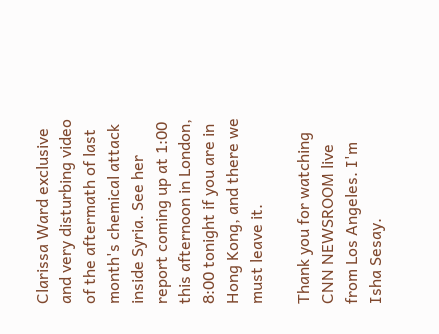Clarissa Ward exclusive and very disturbing video of the aftermath of last month's chemical attack inside Syria. See her report coming up at 1:00 this afternoon in London, 8:00 tonight if you are in Hong Kong, and there we must leave it.

Thank you for watching CNN NEWSROOM live from Los Angeles. I'm Isha Sesay.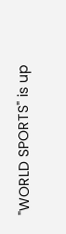"WORLD SPORTS" is up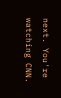next. You're watching CNN.